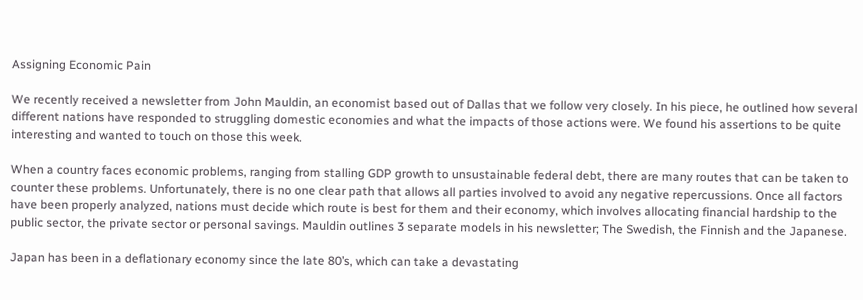Assigning Economic Pain

We recently received a newsletter from John Mauldin, an economist based out of Dallas that we follow very closely. In his piece, he outlined how several different nations have responded to struggling domestic economies and what the impacts of those actions were. We found his assertions to be quite interesting and wanted to touch on those this week.

When a country faces economic problems, ranging from stalling GDP growth to unsustainable federal debt, there are many routes that can be taken to counter these problems. Unfortunately, there is no one clear path that allows all parties involved to avoid any negative repercussions. Once all factors have been properly analyzed, nations must decide which route is best for them and their economy, which involves allocating financial hardship to the public sector, the private sector or personal savings. Mauldin outlines 3 separate models in his newsletter; The Swedish, the Finnish and the Japanese.

Japan has been in a deflationary economy since the late 80’s, which can take a devastating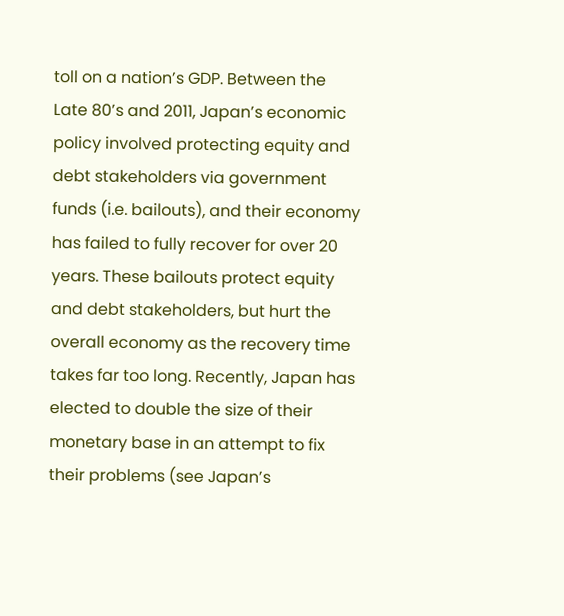toll on a nation’s GDP. Between the Late 80’s and 2011, Japan’s economic policy involved protecting equity and debt stakeholders via government funds (i.e. bailouts), and their economy has failed to fully recover for over 20 years. These bailouts protect equity and debt stakeholders, but hurt the overall economy as the recovery time takes far too long. Recently, Japan has elected to double the size of their monetary base in an attempt to fix their problems (see Japan’s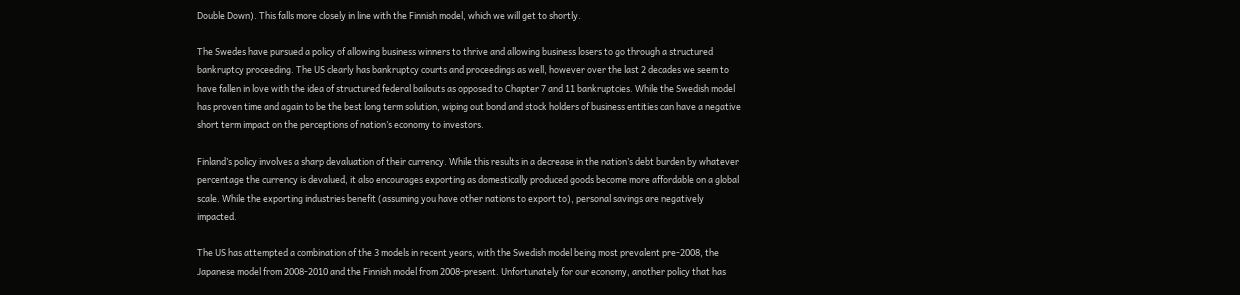Double Down). This falls more closely in line with the Finnish model, which we will get to shortly.

The Swedes have pursued a policy of allowing business winners to thrive and allowing business losers to go through a structured bankruptcy proceeding. The US clearly has bankruptcy courts and proceedings as well, however over the last 2 decades we seem to have fallen in love with the idea of structured federal bailouts as opposed to Chapter 7 and 11 bankruptcies. While the Swedish model has proven time and again to be the best long term solution, wiping out bond and stock holders of business entities can have a negative short term impact on the perceptions of nation’s economy to investors.

Finland’s policy involves a sharp devaluation of their currency. While this results in a decrease in the nation’s debt burden by whatever percentage the currency is devalued, it also encourages exporting as domestically produced goods become more affordable on a global scale. While the exporting industries benefit (assuming you have other nations to export to), personal savings are negatively impacted.

The US has attempted a combination of the 3 models in recent years, with the Swedish model being most prevalent pre-2008, the Japanese model from 2008-2010 and the Finnish model from 2008-present. Unfortunately for our economy, another policy that has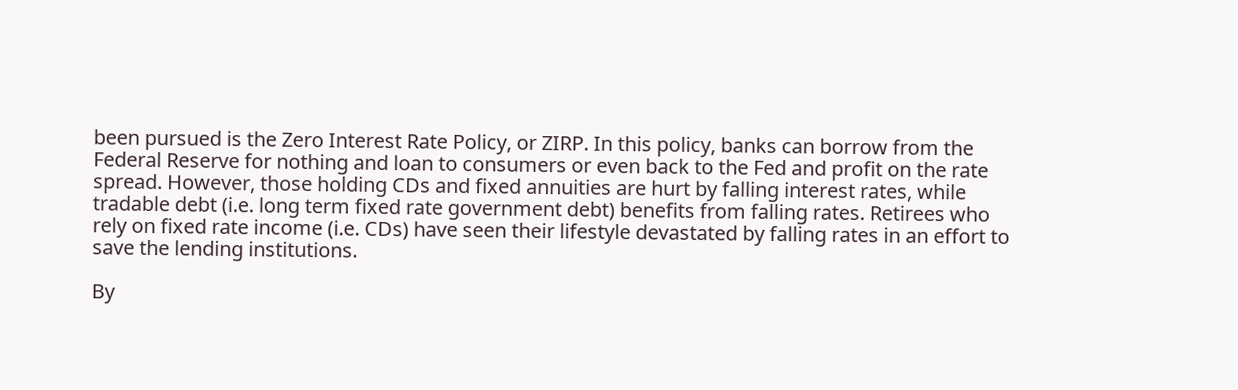been pursued is the Zero Interest Rate Policy, or ZIRP. In this policy, banks can borrow from the Federal Reserve for nothing and loan to consumers or even back to the Fed and profit on the rate spread. However, those holding CDs and fixed annuities are hurt by falling interest rates, while tradable debt (i.e. long term fixed rate government debt) benefits from falling rates. Retirees who rely on fixed rate income (i.e. CDs) have seen their lifestyle devastated by falling rates in an effort to save the lending institutions.

By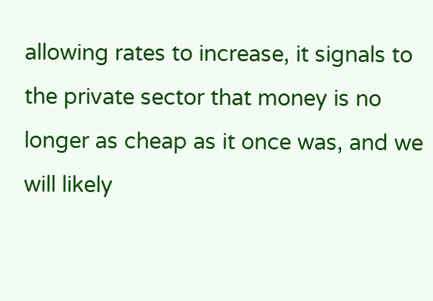allowing rates to increase, it signals to the private sector that money is no longer as cheap as it once was, and we will likely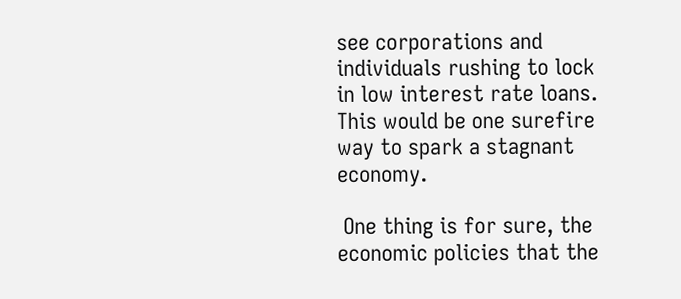see corporations and individuals rushing to lock in low interest rate loans. This would be one surefire way to spark a stagnant economy.

 One thing is for sure, the economic policies that the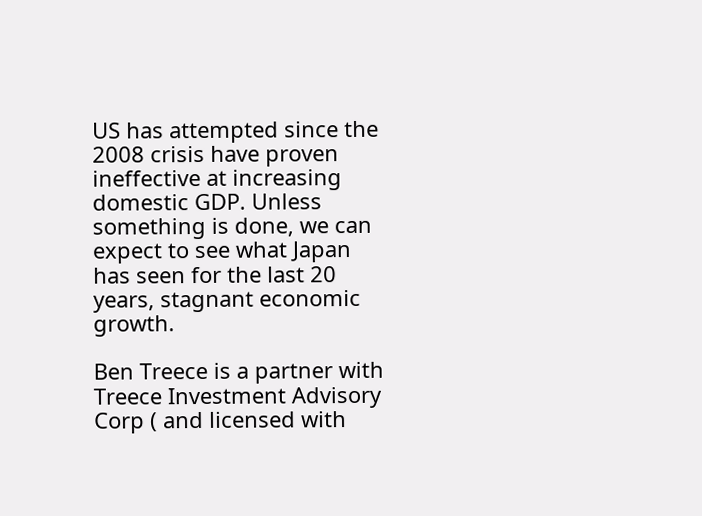US has attempted since the 2008 crisis have proven ineffective at increasing domestic GDP. Unless something is done, we can expect to see what Japan has seen for the last 20 years, stagnant economic growth.

Ben Treece is a partner with Treece Investment Advisory Corp ( and licensed with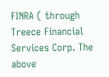FINRA ( through Treece Financial Services Corp. The above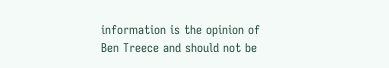information is the opinion of Ben Treece and should not be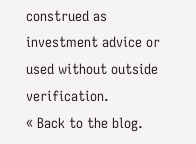construed as investment advice or used without outside verification.
« Back to the blog.